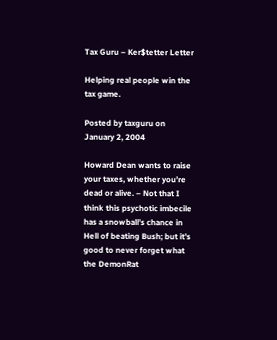Tax Guru – Ker$tetter Letter

Helping real people win the tax game.

Posted by taxguru on January 2, 2004

Howard Dean wants to raise your taxes, whether you’re dead or alive. – Not that I think this psychotic imbecile has a snowball’s chance in Hell of beating Bush; but it’s good to never forget what the DemonRat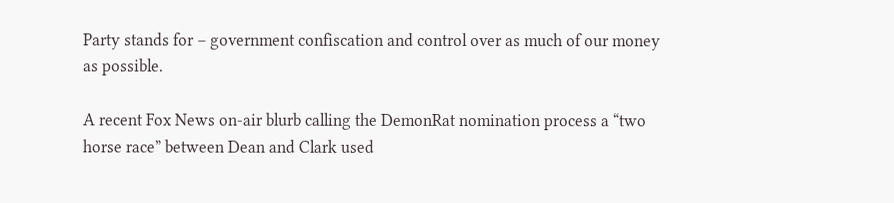Party stands for – government confiscation and control over as much of our money as possible.

A recent Fox News on-air blurb calling the DemonRat nomination process a “two horse race” between Dean and Clark used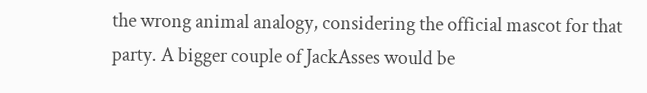the wrong animal analogy, considering the official mascot for that party. A bigger couple of JackAsses would be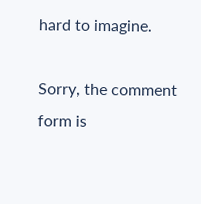hard to imagine.

Sorry, the comment form is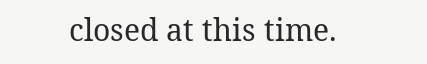closed at this time.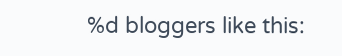%d bloggers like this: